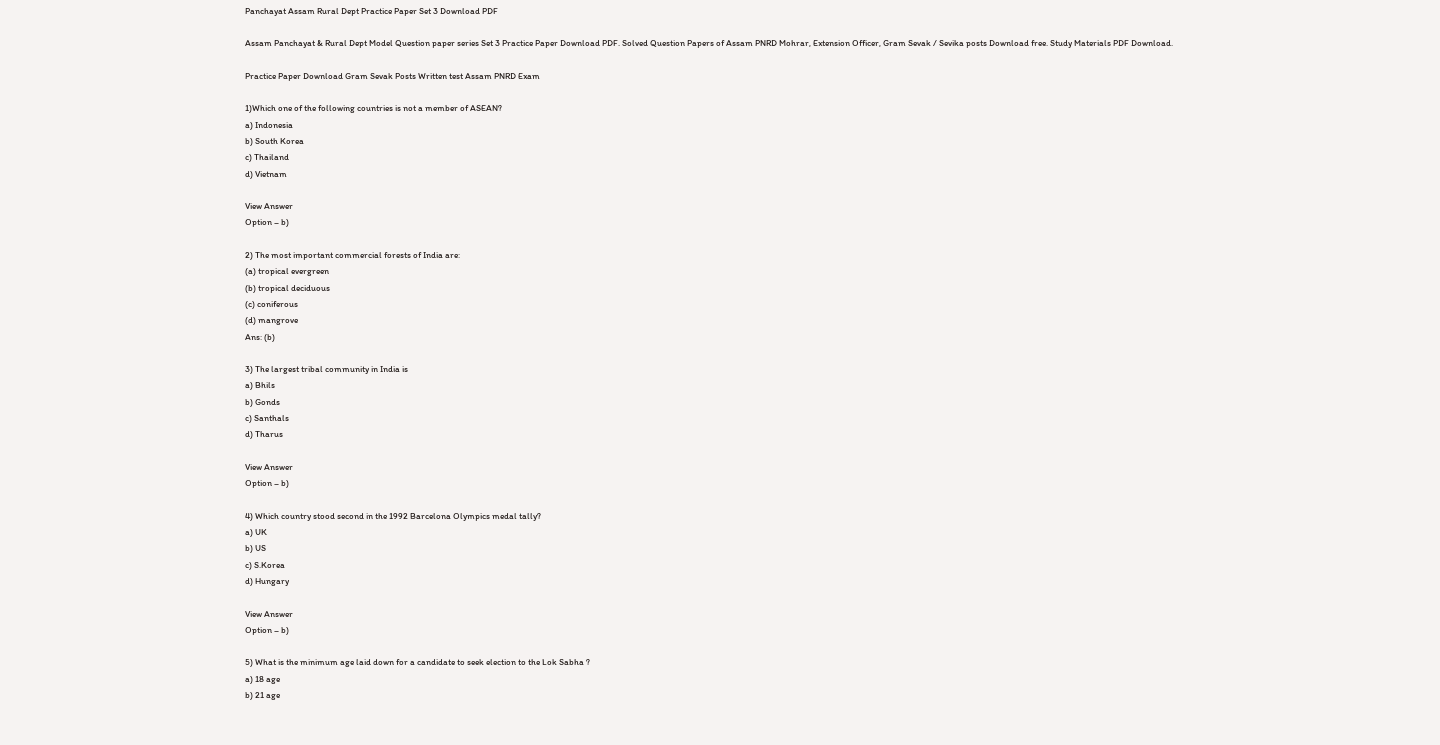Panchayat Assam Rural Dept Practice Paper Set 3 Download PDF

Assam Panchayat & Rural Dept Model Question paper series Set 3 Practice Paper Download PDF. Solved Question Papers of Assam PNRD Mohrar, Extension Officer, Gram Sevak / Sevika posts Download free. Study Materials PDF Download.

Practice Paper Download Gram Sevak Posts Written test Assam PNRD Exam

1)Which one of the following countries is not a member of ASEAN?
a) Indonesia
b) South Korea
c) Thailand
d) Vietnam

View Answer
Option – b)

2) The most important commercial forests of India are:
(a) tropical evergreen
(b) tropical deciduous
(c) coniferous
(d) mangrove
Ans: (b)

3) The largest tribal community in India is
a) Bhils
b) Gonds
c) Santhals
d) Tharus

View Answer
Option – b)

4) Which country stood second in the 1992 Barcelona Olympics medal tally?
a) UK
b) US
c) S.Korea
d) Hungary

View Answer
Option – b)

5) What is the minimum age laid down for a candidate to seek election to the Lok Sabha ?
a) 18 age
b) 21 age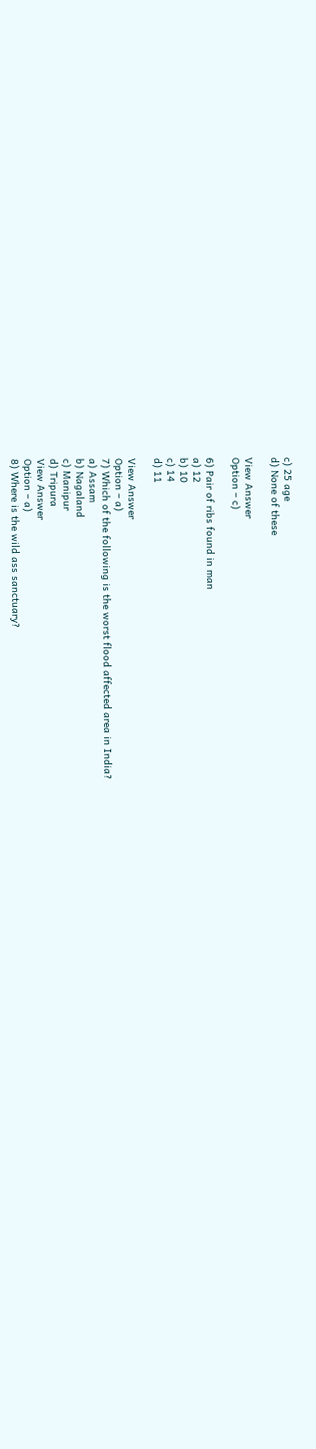c) 25 age
d) None of these

View Answer
Option – c)

6) Pair of ribs found in man
a) 12
b) 10
c) 14
d) 11

View Answer
Option – a)
7) Which of the following is the worst flood affected area in India?
a) Assam
b) Nagaland
c) Manipur
d) Tripura
View Answer
Option – a)
8) Where is the wild ass sanctuary?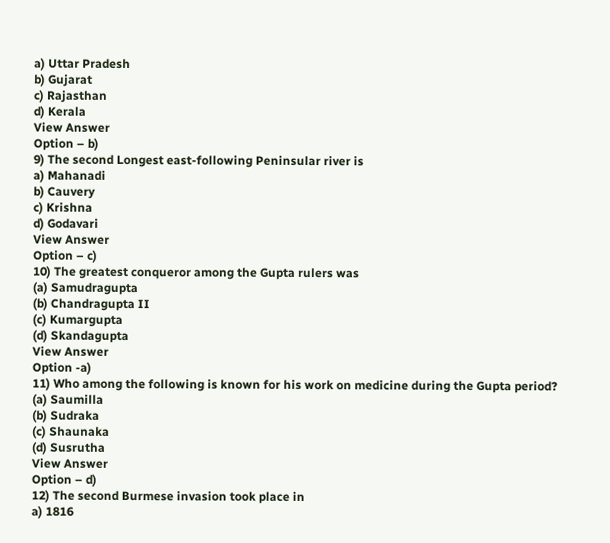a) Uttar Pradesh
b) Gujarat
c) Rajasthan
d) Kerala
View Answer
Option – b)
9) The second Longest east-following Peninsular river is
a) Mahanadi
b) Cauvery
c) Krishna
d) Godavari
View Answer
Option – c)
10) The greatest conqueror among the Gupta rulers was
(a) Samudragupta
(b) Chandragupta II
(c) Kumargupta
(d) Skandagupta
View Answer
Option -a)
11) Who among the following is known for his work on medicine during the Gupta period?
(a) Saumilla
(b) Sudraka
(c) Shaunaka
(d) Susrutha
View Answer
Option – d)
12) The second Burmese invasion took place in
a) 1816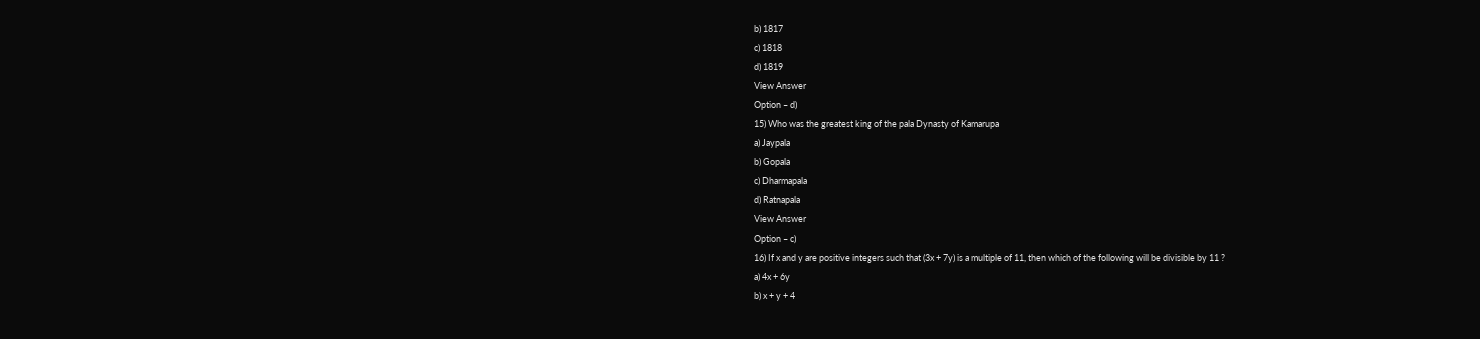b) 1817
c) 1818
d) 1819
View Answer
Option – d)
15) Who was the greatest king of the pala Dynasty of Kamarupa
a) Jaypala
b) Gopala
c) Dharmapala
d) Ratnapala
View Answer
Option – c)
16) If x and y are positive integers such that (3x + 7y) is a multiple of 11, then which of the following will be divisible by 11 ?
a) 4x + 6y
b) x + y + 4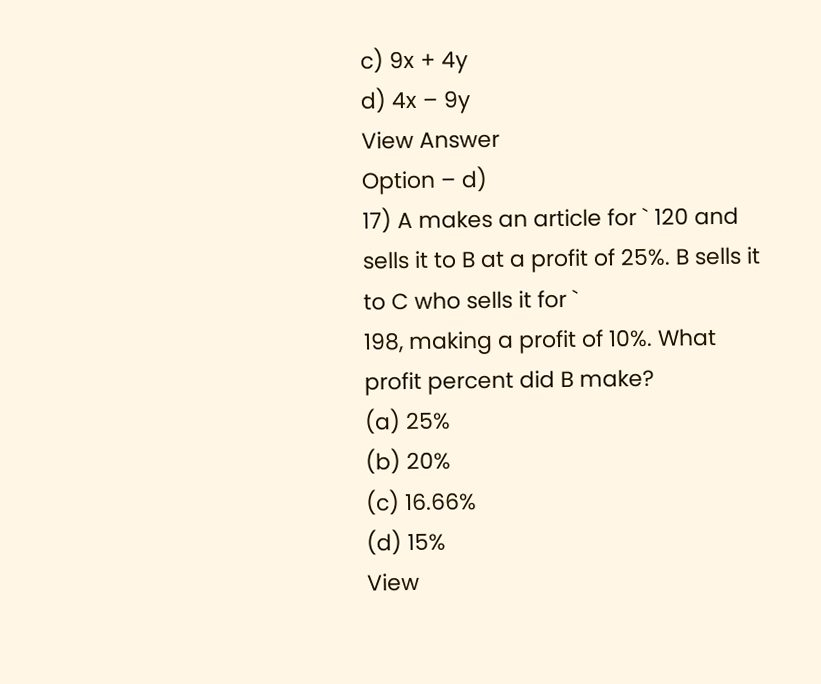c) 9x + 4y
d) 4x – 9y
View Answer
Option – d)
17) A makes an article for ` 120 and sells it to B at a profit of 25%. B sells it to C who sells it for `
198, making a profit of 10%. What profit percent did B make?
(a) 25%
(b) 20%
(c) 16.66%
(d) 15%
View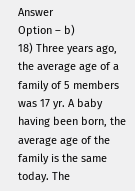Answer
Option – b)
18) Three years ago, the average age of a family of 5 members was 17 yr. A baby having been born, the average age of the family is the same today. The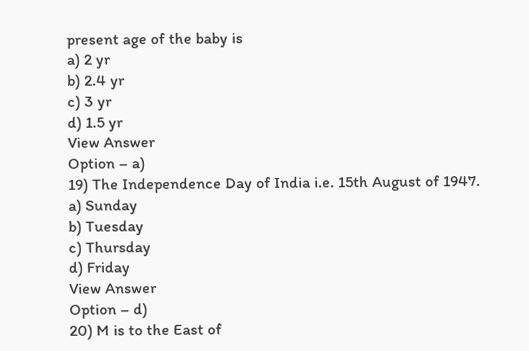present age of the baby is
a) 2 yr
b) 2.4 yr
c) 3 yr
d) 1.5 yr
View Answer
Option – a)
19) The Independence Day of India i.e. 15th August of 1947.
a) Sunday
b) Tuesday
c) Thursday
d) Friday
View Answer
Option – d)
20) M is to the East of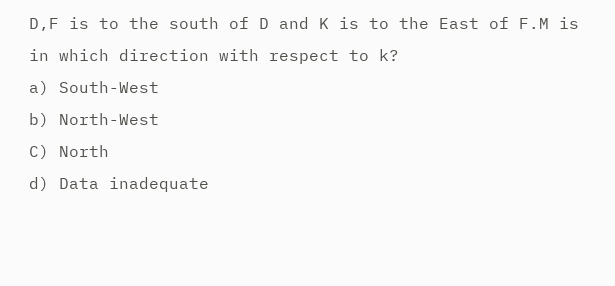D,F is to the south of D and K is to the East of F.M is in which direction with respect to k?
a) South-West
b) North-West
C) North
d) Data inadequate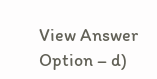View Answer
Option – d)